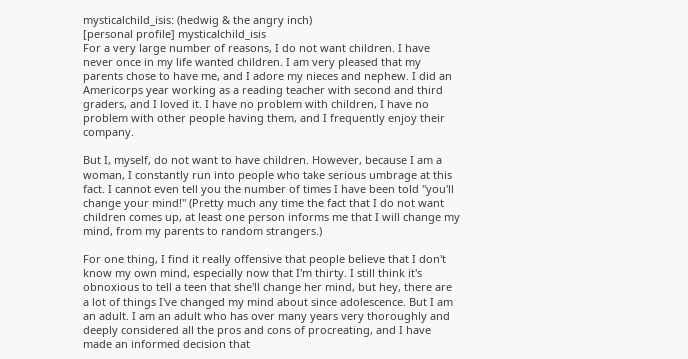mysticalchild_isis: (hedwig & the angry inch)
[personal profile] mysticalchild_isis
For a very large number of reasons, I do not want children. I have never once in my life wanted children. I am very pleased that my parents chose to have me, and I adore my nieces and nephew. I did an Americorps year working as a reading teacher with second and third graders, and I loved it. I have no problem with children, I have no problem with other people having them, and I frequently enjoy their company.

But I, myself, do not want to have children. However, because I am a woman, I constantly run into people who take serious umbrage at this fact. I cannot even tell you the number of times I have been told "you'll change your mind!" (Pretty much any time the fact that I do not want children comes up, at least one person informs me that I will change my mind, from my parents to random strangers.)

For one thing, I find it really offensive that people believe that I don't know my own mind, especially now that I'm thirty. I still think it's obnoxious to tell a teen that she'll change her mind, but hey, there are a lot of things I've changed my mind about since adolescence. But I am an adult. I am an adult who has over many years very thoroughly and deeply considered all the pros and cons of procreating, and I have made an informed decision that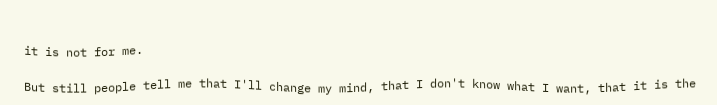it is not for me.

But still people tell me that I'll change my mind, that I don't know what I want, that it is the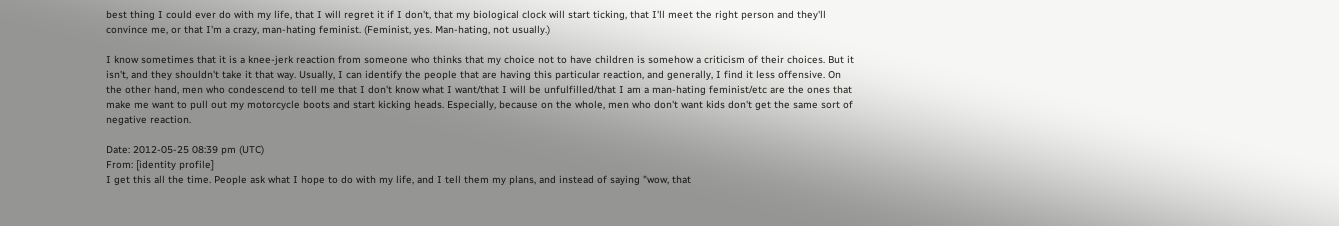best thing I could ever do with my life, that I will regret it if I don't, that my biological clock will start ticking, that I'll meet the right person and they'll convince me, or that I'm a crazy, man-hating feminist. (Feminist, yes. Man-hating, not usually.)

I know sometimes that it is a knee-jerk reaction from someone who thinks that my choice not to have children is somehow a criticism of their choices. But it isn't, and they shouldn't take it that way. Usually, I can identify the people that are having this particular reaction, and generally, I find it less offensive. On the other hand, men who condescend to tell me that I don't know what I want/that I will be unfulfilled/that I am a man-hating feminist/etc are the ones that make me want to pull out my motorcycle boots and start kicking heads. Especially, because on the whole, men who don't want kids don't get the same sort of negative reaction.

Date: 2012-05-25 08:39 pm (UTC)
From: [identity profile]
I get this all the time. People ask what I hope to do with my life, and I tell them my plans, and instead of saying "wow, that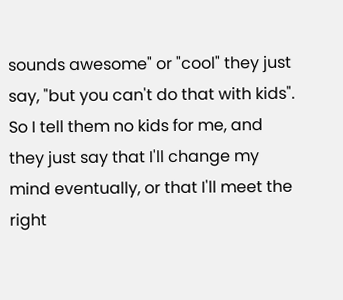sounds awesome" or "cool" they just say, "but you can't do that with kids". So I tell them no kids for me, and they just say that I'll change my mind eventually, or that I'll meet the right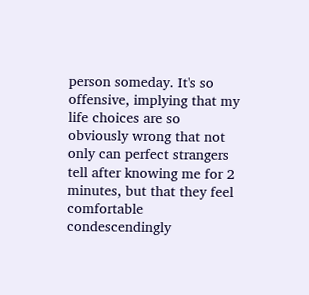person someday. It's so offensive, implying that my life choices are so obviously wrong that not only can perfect strangers tell after knowing me for 2 minutes, but that they feel comfortable condescendingly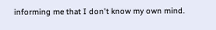informing me that I don't know my own mind.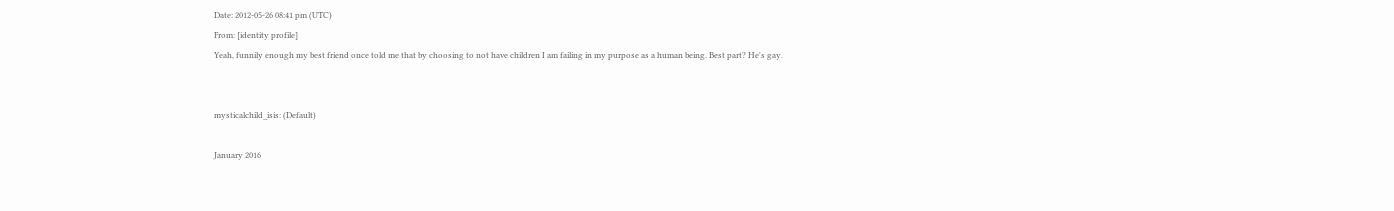Date: 2012-05-26 08:41 pm (UTC)
From: [identity profile]
Yeah, funnily enough my best friend once told me that by choosing to not have children I am failing in my purpose as a human being. Best part? He's gay.


mysticalchild_isis: (Default)

January 2016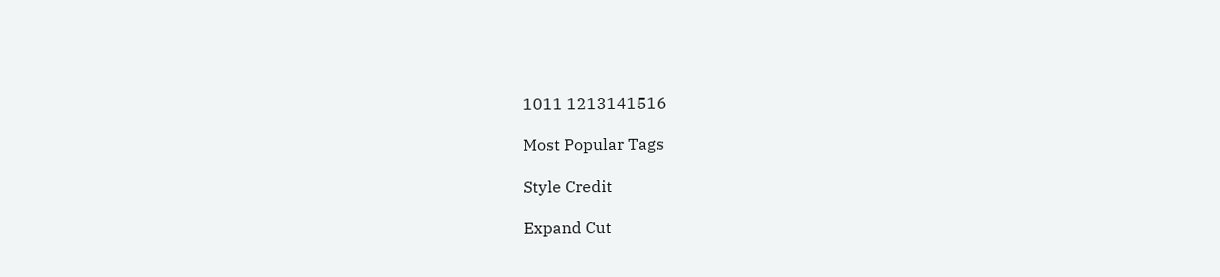1011 1213141516

Most Popular Tags

Style Credit

Expand Cut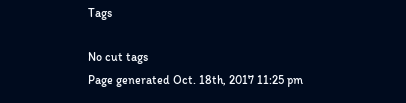Tags

No cut tags
Page generated Oct. 18th, 2017 11:25 pm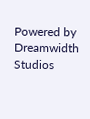Powered by Dreamwidth Studios